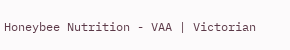Honeybee Nutrition - VAA | Victorian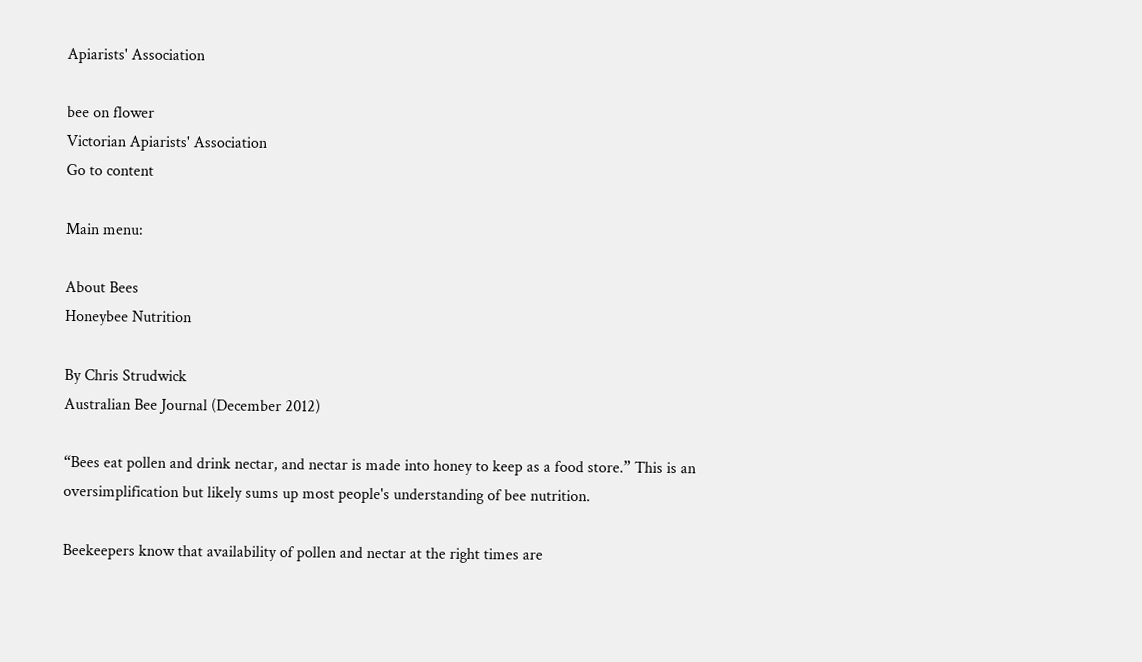Apiarists' Association

bee on flower
Victorian Apiarists' Association
Go to content

Main menu:

About Bees
Honeybee Nutrition

By Chris Strudwick
Australian Bee Journal (December 2012)

“Bees eat pollen and drink nectar, and nectar is made into honey to keep as a food store.” This is an oversimplification but likely sums up most people's understanding of bee nutrition.

Beekeepers know that availability of pollen and nectar at the right times are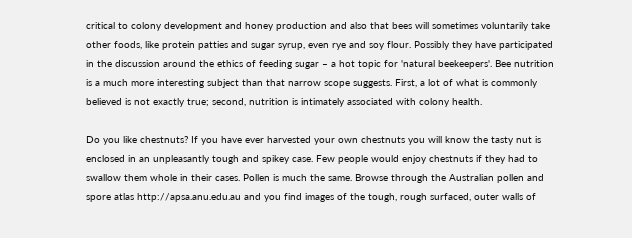critical to colony development and honey production and also that bees will sometimes voluntarily take other foods, like protein patties and sugar syrup, even rye and soy flour. Possibly they have participated in the discussion around the ethics of feeding sugar – a hot topic for 'natural beekeepers'. Bee nutrition is a much more interesting subject than that narrow scope suggests. First, a lot of what is commonly believed is not exactly true; second, nutrition is intimately associated with colony health.

Do you like chestnuts? If you have ever harvested your own chestnuts you will know the tasty nut is enclosed in an unpleasantly tough and spikey case. Few people would enjoy chestnuts if they had to swallow them whole in their cases. Pollen is much the same. Browse through the Australian pollen and spore atlas http://apsa.anu.edu.au and you find images of the tough, rough surfaced, outer walls of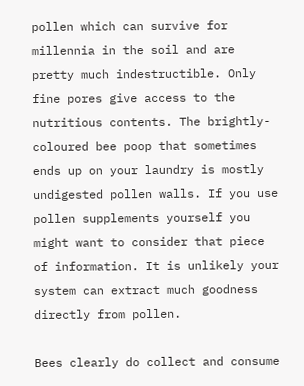pollen which can survive for millennia in the soil and are pretty much indestructible. Only fine pores give access to the nutritious contents. The brightly-coloured bee poop that sometimes ends up on your laundry is mostly undigested pollen walls. If you use pollen supplements yourself you might want to consider that piece of information. It is unlikely your system can extract much goodness directly from pollen.

Bees clearly do collect and consume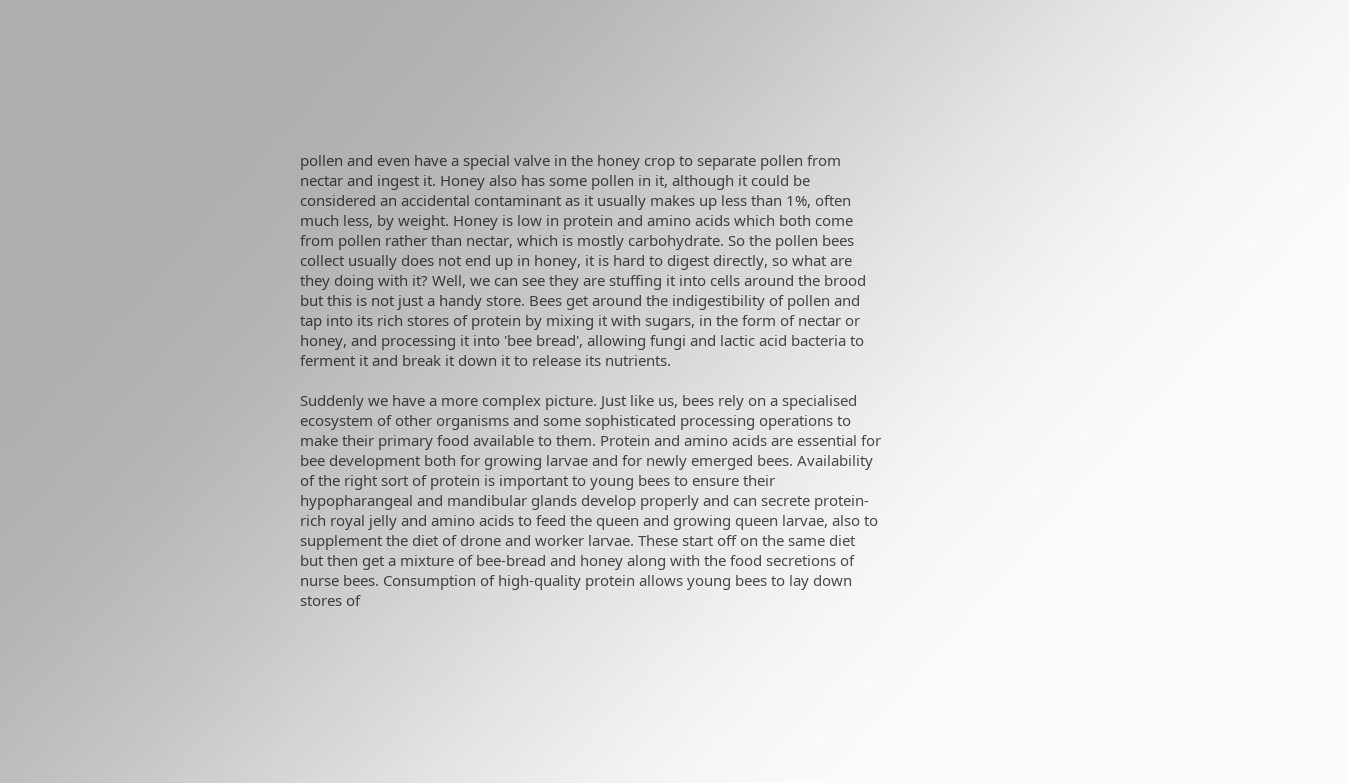pollen and even have a special valve in the honey crop to separate pollen from nectar and ingest it. Honey also has some pollen in it, although it could be considered an accidental contaminant as it usually makes up less than 1%, often much less, by weight. Honey is low in protein and amino acids which both come from pollen rather than nectar, which is mostly carbohydrate. So the pollen bees collect usually does not end up in honey, it is hard to digest directly, so what are they doing with it? Well, we can see they are stuffing it into cells around the brood but this is not just a handy store. Bees get around the indigestibility of pollen and tap into its rich stores of protein by mixing it with sugars, in the form of nectar or honey, and processing it into 'bee bread', allowing fungi and lactic acid bacteria to ferment it and break it down it to release its nutrients.

Suddenly we have a more complex picture. Just like us, bees rely on a specialised ecosystem of other organisms and some sophisticated processing operations to make their primary food available to them. Protein and amino acids are essential for bee development both for growing larvae and for newly emerged bees. Availability of the right sort of protein is important to young bees to ensure their hypopharangeal and mandibular glands develop properly and can secrete protein-rich royal jelly and amino acids to feed the queen and growing queen larvae, also to supplement the diet of drone and worker larvae. These start off on the same diet but then get a mixture of bee-bread and honey along with the food secretions of nurse bees. Consumption of high-quality protein allows young bees to lay down stores of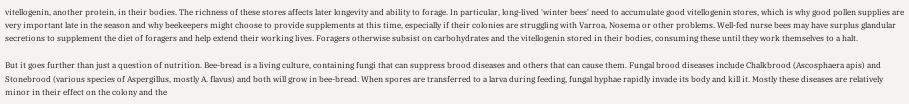vitellogenin, another protein, in their bodies. The richness of these stores affects later longevity and ability to forage. In particular, long-lived 'winter bees' need to accumulate good vitellogenin stores, which is why good pollen supplies are very important late in the season and why beekeepers might choose to provide supplements at this time, especially if their colonies are struggling with Varroa, Nosema or other problems. Well-fed nurse bees may have surplus glandular secretions to supplement the diet of foragers and help extend their working lives. Foragers otherwise subsist on carbohydrates and the vitellogenin stored in their bodies, consuming these until they work themselves to a halt.

But it goes further than just a question of nutrition. Bee-bread is a living culture, containing fungi that can suppress brood diseases and others that can cause them. Fungal brood diseases include Chalkbrood (Ascosphaera apis) and Stonebrood (various species of Aspergillus, mostly A. flavus) and both will grow in bee-bread. When spores are transferred to a larva during feeding, fungal hyphae rapidly invade its body and kill it. Mostly these diseases are relatively minor in their effect on the colony and the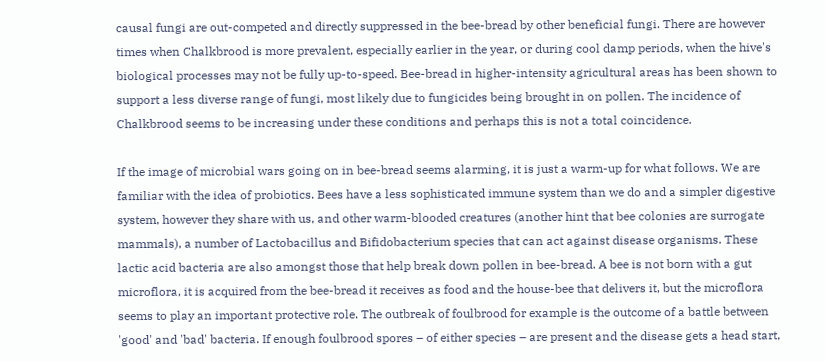causal fungi are out-competed and directly suppressed in the bee-bread by other beneficial fungi. There are however times when Chalkbrood is more prevalent, especially earlier in the year, or during cool damp periods, when the hive's biological processes may not be fully up-to-speed. Bee-bread in higher-intensity agricultural areas has been shown to support a less diverse range of fungi, most likely due to fungicides being brought in on pollen. The incidence of Chalkbrood seems to be increasing under these conditions and perhaps this is not a total coincidence.

If the image of microbial wars going on in bee-bread seems alarming, it is just a warm-up for what follows. We are familiar with the idea of probiotics. Bees have a less sophisticated immune system than we do and a simpler digestive system, however they share with us, and other warm-blooded creatures (another hint that bee colonies are surrogate mammals), a number of Lactobacillus and Bifidobacterium species that can act against disease organisms. These lactic acid bacteria are also amongst those that help break down pollen in bee-bread. A bee is not born with a gut microflora, it is acquired from the bee-bread it receives as food and the house-bee that delivers it, but the microflora seems to play an important protective role. The outbreak of foulbrood for example is the outcome of a battle between 'good' and 'bad' bacteria. If enough foulbrood spores – of either species – are present and the disease gets a head start,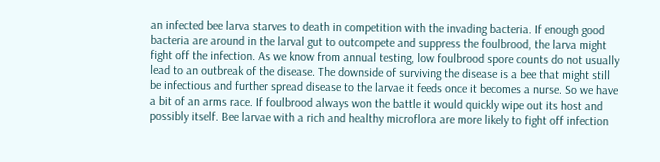an infected bee larva starves to death in competition with the invading bacteria. If enough good bacteria are around in the larval gut to outcompete and suppress the foulbrood, the larva might fight off the infection. As we know from annual testing, low foulbrood spore counts do not usually lead to an outbreak of the disease. The downside of surviving the disease is a bee that might still be infectious and further spread disease to the larvae it feeds once it becomes a nurse. So we have a bit of an arms race. If foulbrood always won the battle it would quickly wipe out its host and possibly itself. Bee larvae with a rich and healthy microflora are more likely to fight off infection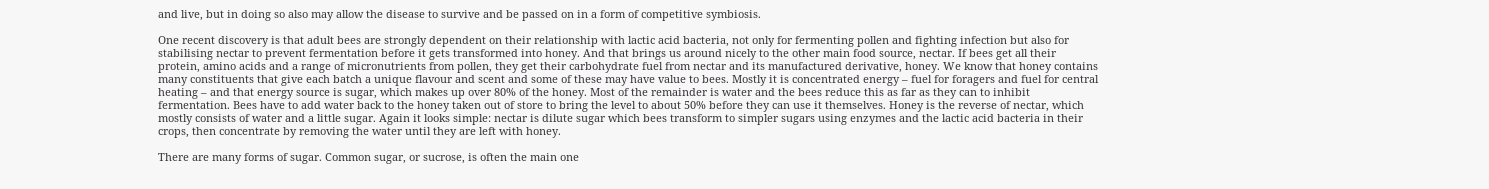and live, but in doing so also may allow the disease to survive and be passed on in a form of competitive symbiosis.

One recent discovery is that adult bees are strongly dependent on their relationship with lactic acid bacteria, not only for fermenting pollen and fighting infection but also for stabilising nectar to prevent fermentation before it gets transformed into honey. And that brings us around nicely to the other main food source, nectar. If bees get all their protein, amino acids and a range of micronutrients from pollen, they get their carbohydrate fuel from nectar and its manufactured derivative, honey. We know that honey contains many constituents that give each batch a unique flavour and scent and some of these may have value to bees. Mostly it is concentrated energy – fuel for foragers and fuel for central heating – and that energy source is sugar, which makes up over 80% of the honey. Most of the remainder is water and the bees reduce this as far as they can to inhibit fermentation. Bees have to add water back to the honey taken out of store to bring the level to about 50% before they can use it themselves. Honey is the reverse of nectar, which mostly consists of water and a little sugar. Again it looks simple: nectar is dilute sugar which bees transform to simpler sugars using enzymes and the lactic acid bacteria in their crops, then concentrate by removing the water until they are left with honey.

There are many forms of sugar. Common sugar, or sucrose, is often the main one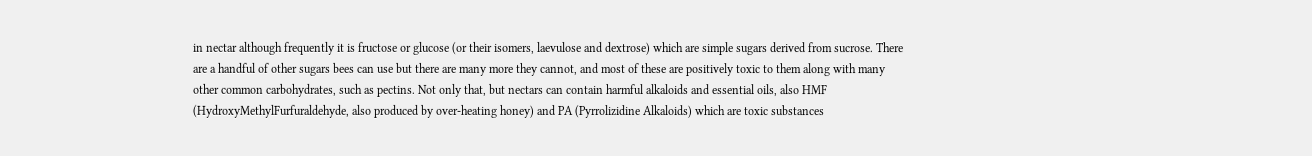in nectar although frequently it is fructose or glucose (or their isomers, laevulose and dextrose) which are simple sugars derived from sucrose. There are a handful of other sugars bees can use but there are many more they cannot, and most of these are positively toxic to them along with many other common carbohydrates, such as pectins. Not only that, but nectars can contain harmful alkaloids and essential oils, also HMF (HydroxyMethylFurfuraldehyde, also produced by over-heating honey) and PA (Pyrrolizidine Alkaloids) which are toxic substances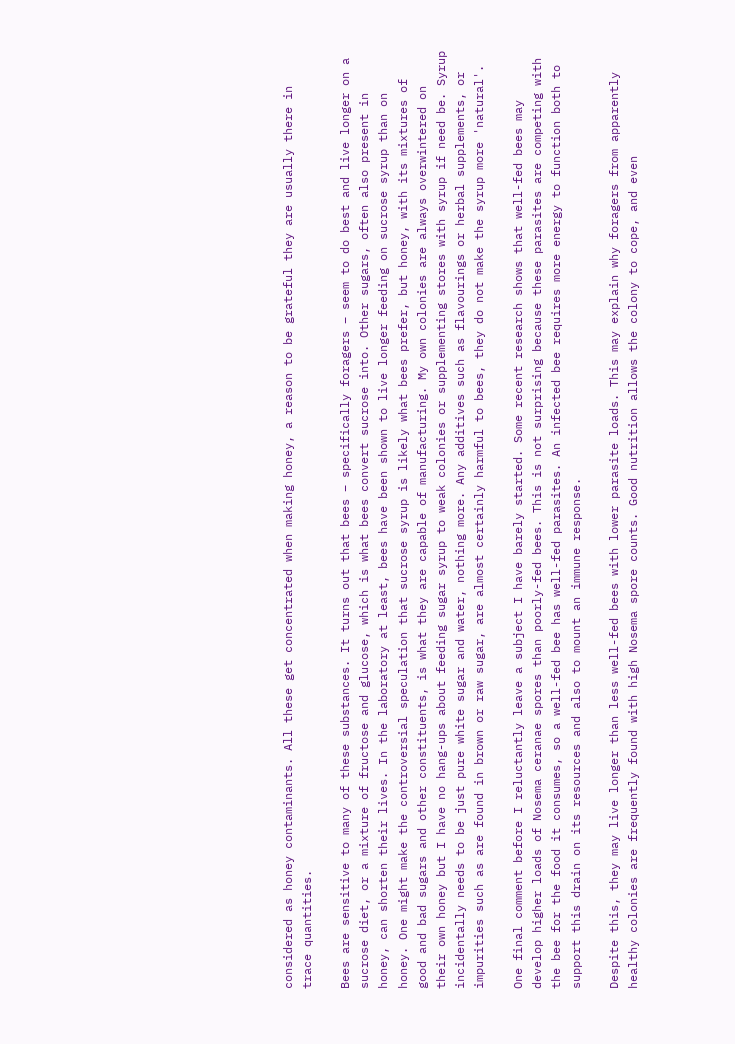considered as honey contaminants. All these get concentrated when making honey, a reason to be grateful they are usually there in trace quantities.

Bees are sensitive to many of these substances. It turns out that bees – specifically foragers – seem to do best and live longer on a sucrose diet, or a mixture of fructose and glucose, which is what bees convert sucrose into. Other sugars, often also present in honey, can shorten their lives. In the laboratory at least, bees have been shown to live longer feeding on sucrose syrup than on honey. One might make the controversial speculation that sucrose syrup is likely what bees prefer, but honey, with its mixtures of good and bad sugars and other constituents, is what they are capable of manufacturing. My own colonies are always overwintered on their own honey but I have no hang-ups about feeding sugar syrup to weak colonies or supplementing stores with syrup if need be. Syrup incidentally needs to be just pure white sugar and water, nothing more. Any additives such as flavourings or herbal supplements, or impurities such as are found in brown or raw sugar, are almost certainly harmful to bees, they do not make the syrup more 'natural'.

One final comment before I reluctantly leave a subject I have barely started. Some recent research shows that well-fed bees may develop higher loads of Nosema ceranae spores than poorly-fed bees. This is not surprising because these parasites are competing with the bee for the food it consumes, so a well-fed bee has well-fed parasites. An infected bee requires more energy to function both to support this drain on its resources and also to mount an immune response.

Despite this, they may live longer than less well-fed bees with lower parasite loads. This may explain why foragers from apparently healthy colonies are frequently found with high Nosema spore counts. Good nutrition allows the colony to cope, and even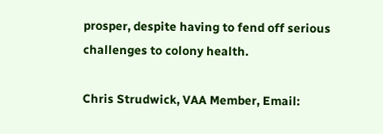prosper, despite having to fend off serious challenges to colony health.

Chris Strudwick, VAA Member, Email: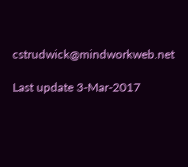cstrudwick@mindworkweb.net

Last update 3-Mar-2017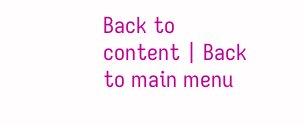Back to content | Back to main menu